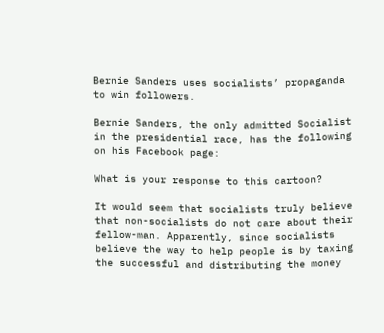Bernie Sanders uses socialists’ propaganda to win followers.

Bernie Sanders, the only admitted Socialist in the presidential race, has the following on his Facebook page:

What is your response to this cartoon?

It would seem that socialists truly believe that non-socialists do not care about their fellow-man. Apparently, since socialists believe the way to help people is by taxing the successful and distributing the money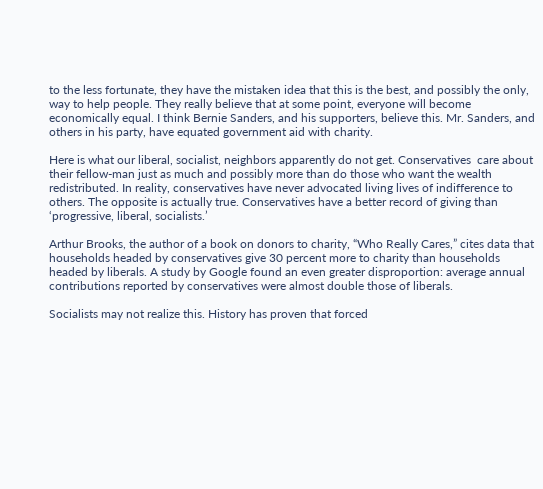to the less fortunate, they have the mistaken idea that this is the best, and possibly the only, way to help people. They really believe that at some point, everyone will become economically equal. I think Bernie Sanders, and his supporters, believe this. Mr. Sanders, and others in his party, have equated government aid with charity.

Here is what our liberal, socialist, neighbors apparently do not get. Conservatives  care about their fellow-man just as much and possibly more than do those who want the wealth redistributed. In reality, conservatives have never advocated living lives of indifference to others. The opposite is actually true. Conservatives have a better record of giving than ‘progressive, liberal, socialists.’

Arthur Brooks, the author of a book on donors to charity, “Who Really Cares,” cites data that households headed by conservatives give 30 percent more to charity than households headed by liberals. A study by Google found an even greater disproportion: average annual contributions reported by conservatives were almost double those of liberals.

Socialists may not realize this. History has proven that forced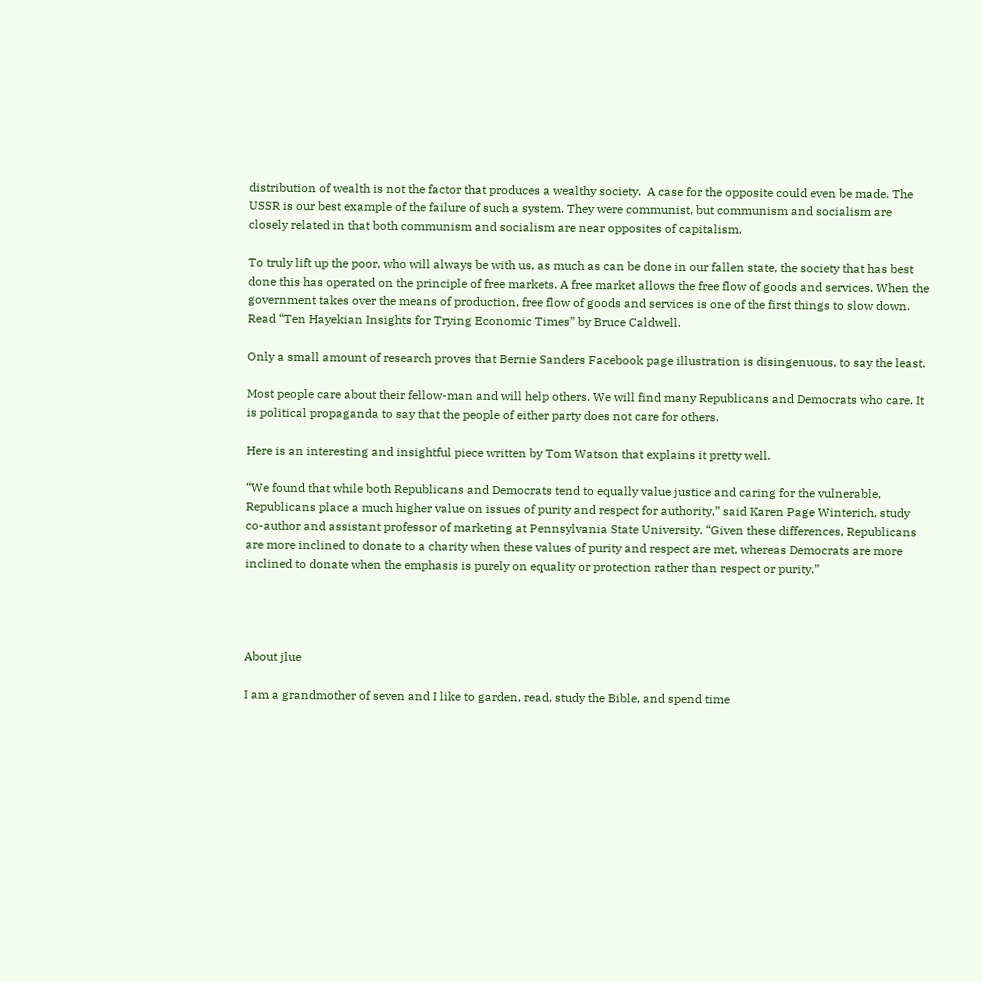distribution of wealth is not the factor that produces a wealthy society.  A case for the opposite could even be made. The USSR is our best example of the failure of such a system. They were communist, but communism and socialism are closely related in that both communism and socialism are near opposites of capitalism.

To truly lift up the poor, who will always be with us, as much as can be done in our fallen state, the society that has best done this has operated on the principle of free markets. A free market allows the free flow of goods and services. When the government takes over the means of production, free flow of goods and services is one of the first things to slow down. Read “Ten Hayekian Insights for Trying Economic Times” by Bruce Caldwell.

Only a small amount of research proves that Bernie Sanders Facebook page illustration is disingenuous, to say the least.

Most people care about their fellow-man and will help others. We will find many Republicans and Democrats who care. It is political propaganda to say that the people of either party does not care for others.

Here is an interesting and insightful piece written by Tom Watson that explains it pretty well.

“We found that while both Republicans and Democrats tend to equally value justice and caring for the vulnerable, Republicans place a much higher value on issues of purity and respect for authority,” said Karen Page Winterich, study co-author and assistant professor of marketing at Pennsylvania State University. “Given these differences, Republicans are more inclined to donate to a charity when these values of purity and respect are met, whereas Democrats are more inclined to donate when the emphasis is purely on equality or protection rather than respect or purity.”




About jlue

I am a grandmother of seven and I like to garden, read, study the Bible, and spend time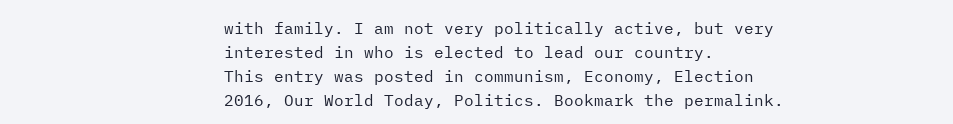with family. I am not very politically active, but very interested in who is elected to lead our country.
This entry was posted in communism, Economy, Election 2016, Our World Today, Politics. Bookmark the permalink.